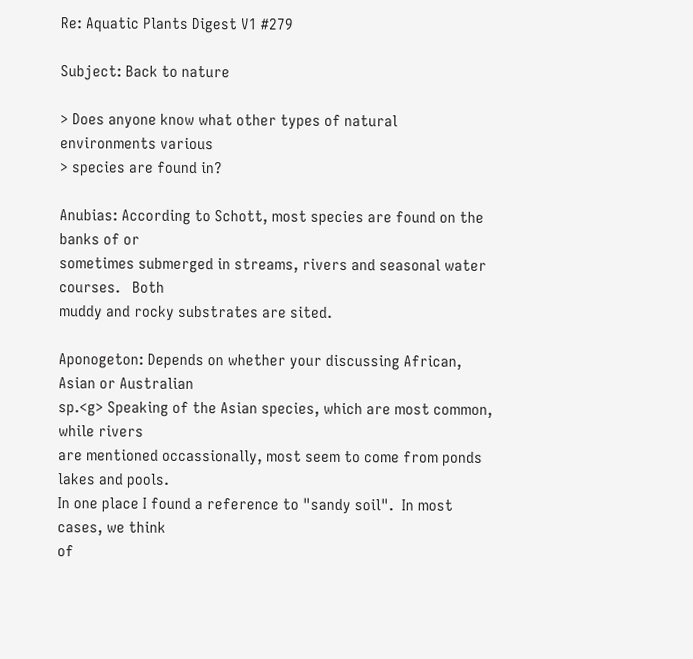Re: Aquatic Plants Digest V1 #279

Subject: Back to nature

> Does anyone know what other types of natural environments various
> species are found in?

Anubias: According to Schott, most species are found on the banks of or
sometimes submerged in streams, rivers and seasonal water courses.   Both
muddy and rocky substrates are sited.

Aponogeton: Depends on whether your discussing African, Asian or Australian
sp.<g> Speaking of the Asian species, which are most common, while rivers
are mentioned occassionally, most seem to come from ponds lakes and pools.
In one place I found a reference to "sandy soil".  In most cases, we think
of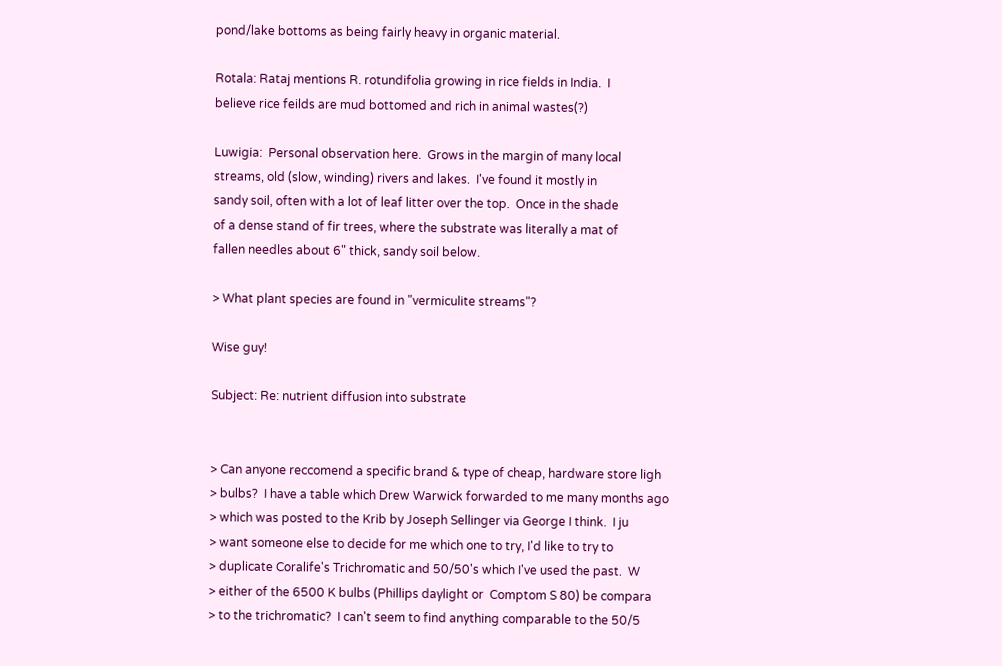pond/lake bottoms as being fairly heavy in organic material.

Rotala: Rataj mentions R. rotundifolia growing in rice fields in India.  I
believe rice feilds are mud bottomed and rich in animal wastes(?)

Luwigia:  Personal observation here.  Grows in the margin of many local
streams, old (slow, winding) rivers and lakes.  I've found it mostly in
sandy soil, often with a lot of leaf litter over the top.  Once in the shade
of a dense stand of fir trees, where the substrate was literally a mat of
fallen needles about 6" thick, sandy soil below.

> What plant species are found in "vermiculite streams"?

Wise guy!

Subject: Re: nutrient diffusion into substrate


> Can anyone reccomend a specific brand & type of cheap, hardware store ligh
> bulbs?  I have a table which Drew Warwick forwarded to me many months ago
> which was posted to the Krib by Joseph Sellinger via George I think.  I ju
> want someone else to decide for me which one to try, I'd like to try to
> duplicate Coralife's Trichromatic and 50/50's which I've used the past.  W
> either of the 6500 K bulbs (Phillips daylight or  Comptom S 80) be compara
> to the trichromatic?  I can't seem to find anything comparable to the 50/5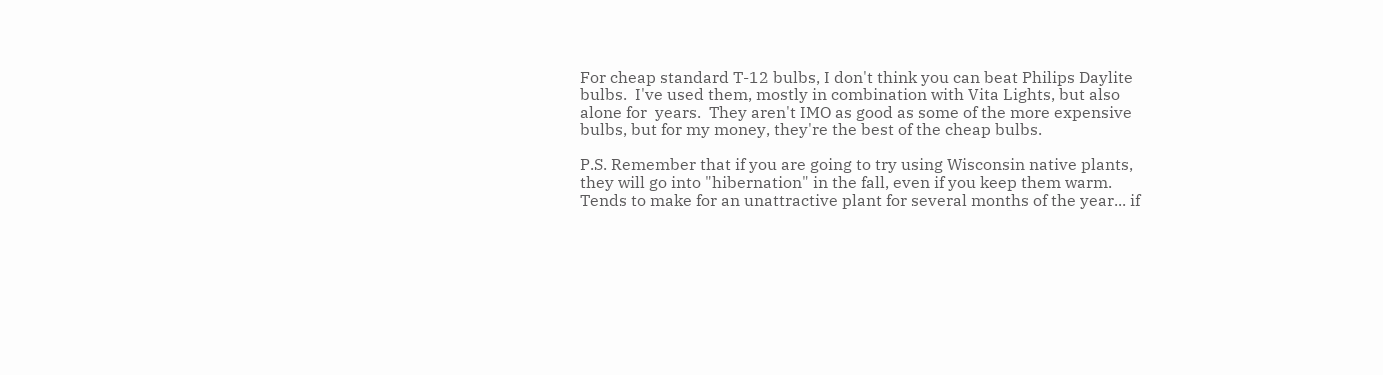For cheap standard T-12 bulbs, I don't think you can beat Philips Daylite
bulbs.  I've used them, mostly in combination with Vita Lights, but also
alone for  years.  They aren't IMO as good as some of the more expensive
bulbs, but for my money, they're the best of the cheap bulbs.

P.S. Remember that if you are going to try using Wisconsin native plants,
they will go into "hibernation" in the fall, even if you keep them warm.
Tends to make for an unattractive plant for several months of the year... if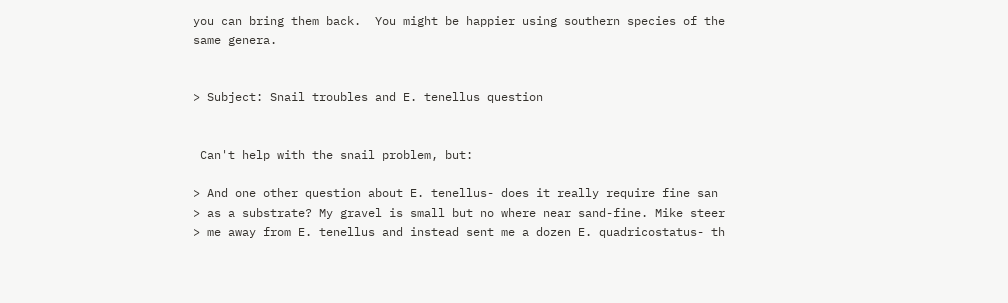you can bring them back.  You might be happier using southern species of the
same genera.


> Subject: Snail troubles and E. tenellus question


 Can't help with the snail problem, but:

> And one other question about E. tenellus- does it really require fine san
> as a substrate? My gravel is small but no where near sand-fine. Mike steer
> me away from E. tenellus and instead sent me a dozen E. quadricostatus- th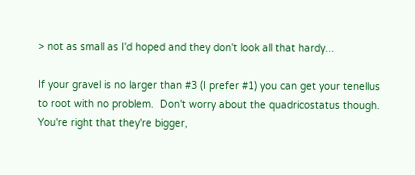> not as small as I'd hoped and they don't look all that hardy...

If your gravel is no larger than #3 (I prefer #1) you can get your tenellus
to root with no problem.  Don't worry about the quadricostatus though.
You're right that they're bigger,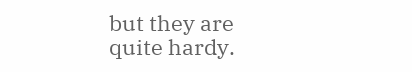but they are quite hardy.